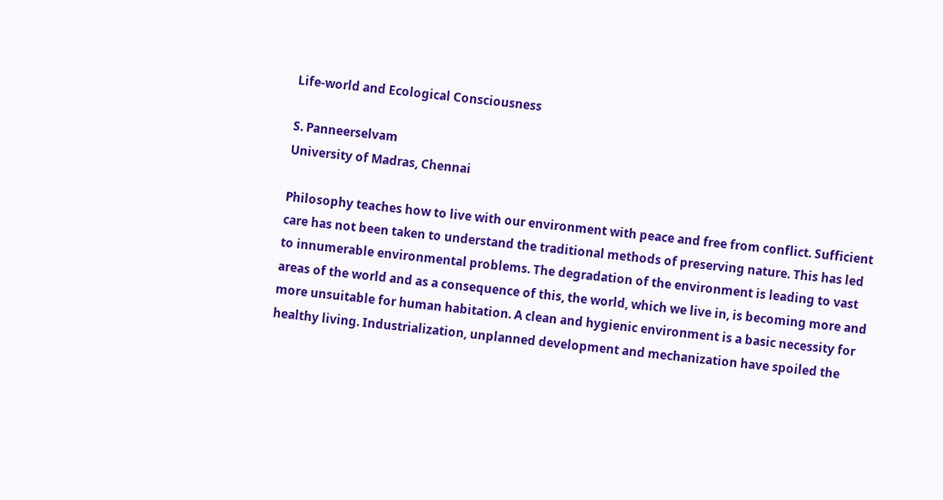Life-world and Ecological Consciousness

S. Panneerselvam
University of Madras, Chennai

Philosophy teaches how to live with our environment with peace and free from conflict. Sufficient care has not been taken to understand the traditional methods of preserving nature. This has led to innumerable environmental problems. The degradation of the environment is leading to vast areas of the world and as a consequence of this, the world, which we live in, is becoming more and more unsuitable for human habitation. A clean and hygienic environment is a basic necessity for healthy living. Industrialization, unplanned development and mechanization have spoiled the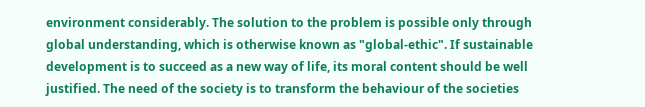environment considerably. The solution to the problem is possible only through global understanding, which is otherwise known as "global-ethic". If sustainable development is to succeed as a new way of life, its moral content should be well justified. The need of the society is to transform the behaviour of the societies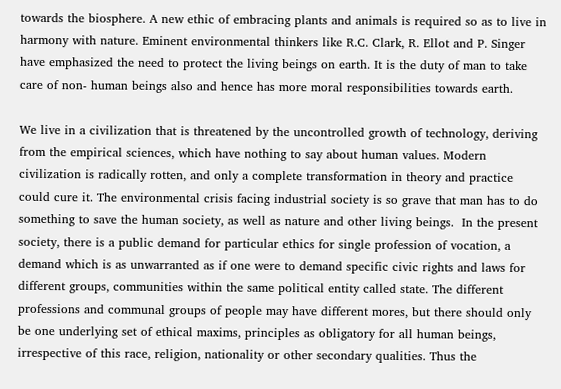towards the biosphere. A new ethic of embracing plants and animals is required so as to live in harmony with nature. Eminent environmental thinkers like R.C. Clark, R. Ellot and P. Singer have emphasized the need to protect the living beings on earth. It is the duty of man to take care of non- human beings also and hence has more moral responsibilities towards earth.

We live in a civilization that is threatened by the uncontrolled growth of technology, deriving from the empirical sciences, which have nothing to say about human values. Modern civilization is radically rotten, and only a complete transformation in theory and practice could cure it. The environmental crisis facing industrial society is so grave that man has to do something to save the human society, as well as nature and other living beings.  In the present society, there is a public demand for particular ethics for single profession of vocation, a demand which is as unwarranted as if one were to demand specific civic rights and laws for different groups, communities within the same political entity called state. The different professions and communal groups of people may have different mores, but there should only be one underlying set of ethical maxims, principles as obligatory for all human beings, irrespective of this race, religion, nationality or other secondary qualities. Thus the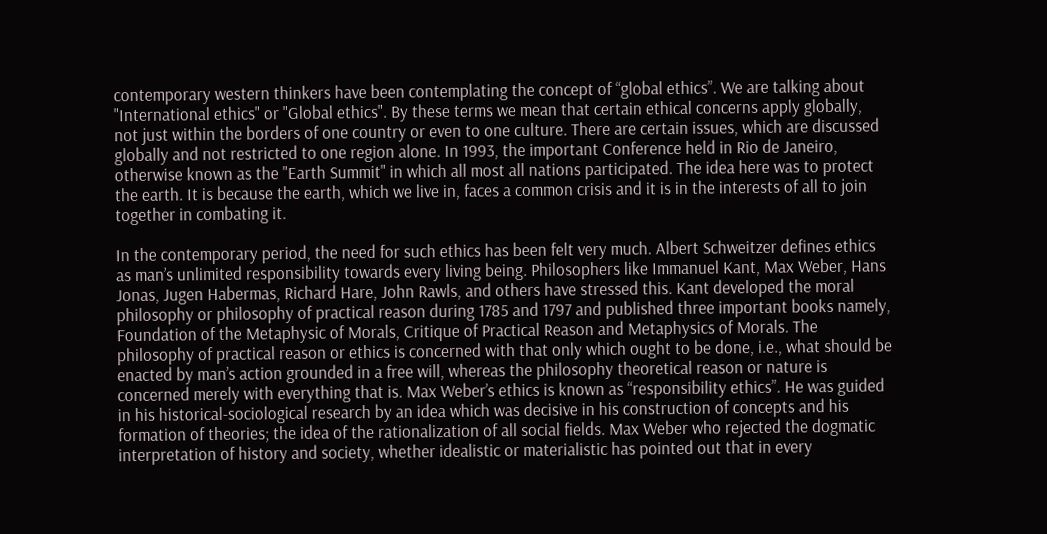contemporary western thinkers have been contemplating the concept of “global ethics”. We are talking about "International ethics" or "Global ethics". By these terms we mean that certain ethical concerns apply globally, not just within the borders of one country or even to one culture. There are certain issues, which are discussed globally and not restricted to one region alone. In 1993, the important Conference held in Rio de Janeiro, otherwise known as the "Earth Summit" in which all most all nations participated. The idea here was to protect the earth. It is because the earth, which we live in, faces a common crisis and it is in the interests of all to join together in combating it.

In the contemporary period, the need for such ethics has been felt very much. Albert Schweitzer defines ethics as man’s unlimited responsibility towards every living being. Philosophers like Immanuel Kant, Max Weber, Hans Jonas, Jugen Habermas, Richard Hare, John Rawls, and others have stressed this. Kant developed the moral philosophy or philosophy of practical reason during 1785 and 1797 and published three important books namely, Foundation of the Metaphysic of Morals, Critique of Practical Reason and Metaphysics of Morals. The philosophy of practical reason or ethics is concerned with that only which ought to be done, i.e., what should be enacted by man’s action grounded in a free will, whereas the philosophy theoretical reason or nature is concerned merely with everything that is. Max Weber’s ethics is known as “responsibility ethics”. He was guided in his historical-sociological research by an idea which was decisive in his construction of concepts and his formation of theories; the idea of the rationalization of all social fields. Max Weber who rejected the dogmatic interpretation of history and society, whether idealistic or materialistic has pointed out that in every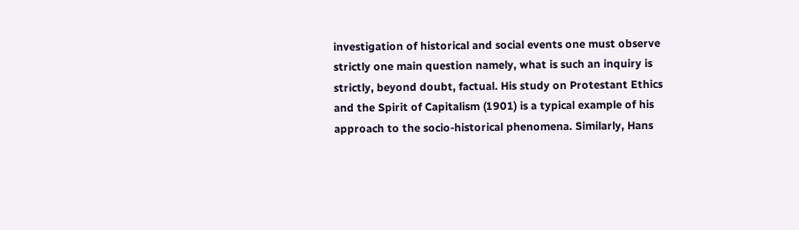investigation of historical and social events one must observe strictly one main question namely, what is such an inquiry is strictly, beyond doubt, factual. His study on Protestant Ethics and the Spirit of Capitalism (1901) is a typical example of his approach to the socio-historical phenomena. Similarly, Hans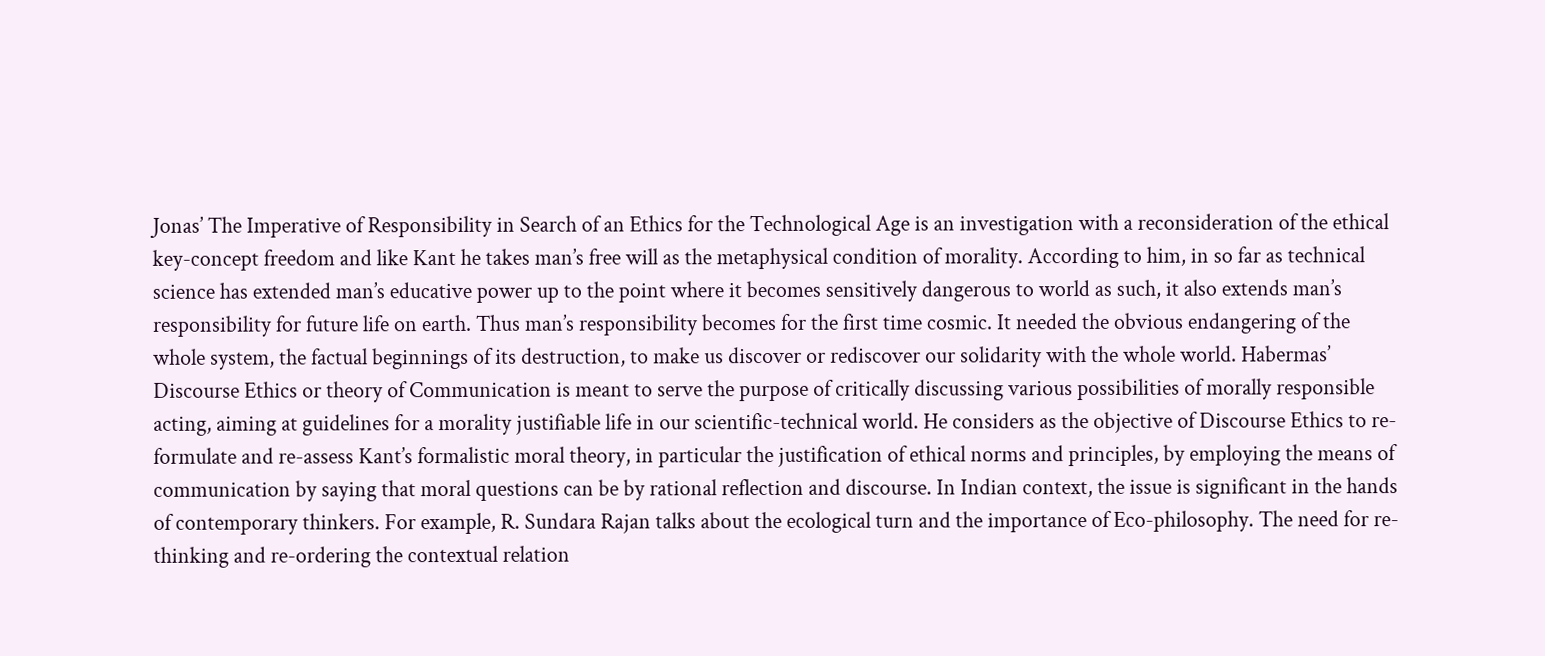Jonas’ The Imperative of Responsibility in Search of an Ethics for the Technological Age is an investigation with a reconsideration of the ethical key-concept freedom and like Kant he takes man’s free will as the metaphysical condition of morality. According to him, in so far as technical science has extended man’s educative power up to the point where it becomes sensitively dangerous to world as such, it also extends man’s responsibility for future life on earth. Thus man’s responsibility becomes for the first time cosmic. It needed the obvious endangering of the whole system, the factual beginnings of its destruction, to make us discover or rediscover our solidarity with the whole world. Habermas’ Discourse Ethics or theory of Communication is meant to serve the purpose of critically discussing various possibilities of morally responsible acting, aiming at guidelines for a morality justifiable life in our scientific-technical world. He considers as the objective of Discourse Ethics to re-formulate and re-assess Kant’s formalistic moral theory, in particular the justification of ethical norms and principles, by employing the means of communication by saying that moral questions can be by rational reflection and discourse. In Indian context, the issue is significant in the hands of contemporary thinkers. For example, R. Sundara Rajan talks about the ecological turn and the importance of Eco-philosophy. The need for re-thinking and re-ordering the contextual relation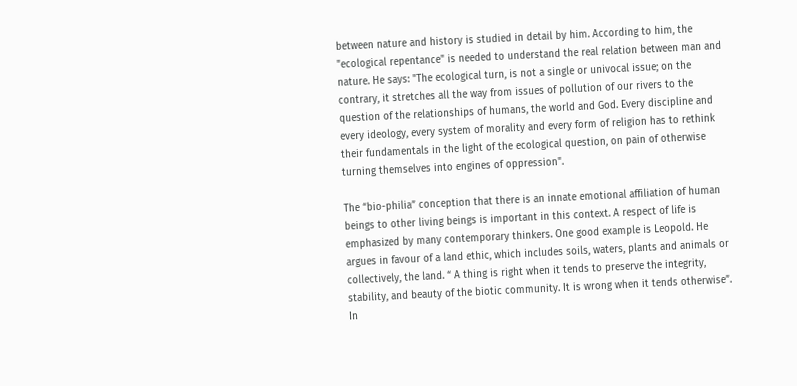between nature and history is studied in detail by him. According to him, the "ecological repentance" is needed to understand the real relation between man and nature. He says: "The ecological turn, is not a single or univocal issue; on the contrary, it stretches all the way from issues of pollution of our rivers to the question of the relationships of humans, the world and God. Every discipline and every ideology, every system of morality and every form of religion has to rethink their fundamentals in the light of the ecological question, on pain of otherwise turning themselves into engines of oppression".

The “bio-philia” conception that there is an innate emotional affiliation of human beings to other living beings is important in this context. A respect of life is emphasized by many contemporary thinkers. One good example is Leopold. He argues in favour of a land ethic, which includes soils, waters, plants and animals or collectively, the land. “ A thing is right when it tends to preserve the integrity, stability, and beauty of the biotic community. It is wrong when it tends otherwise”. In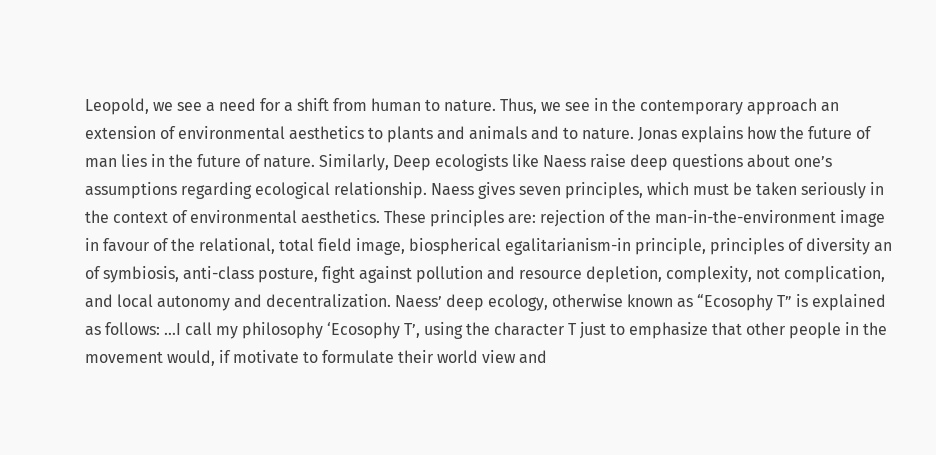Leopold, we see a need for a shift from human to nature. Thus, we see in the contemporary approach an extension of environmental aesthetics to plants and animals and to nature. Jonas explains how the future of man lies in the future of nature. Similarly, Deep ecologists like Naess raise deep questions about one’s assumptions regarding ecological relationship. Naess gives seven principles, which must be taken seriously in the context of environmental aesthetics. These principles are: rejection of the man-in-the-environment image in favour of the relational, total field image, biospherical egalitarianism-in principle, principles of diversity an of symbiosis, anti-class posture, fight against pollution and resource depletion, complexity, not complication, and local autonomy and decentralization. Naess’ deep ecology, otherwise known as “Ecosophy T” is explained as follows: …I call my philosophy ‘Ecosophy T’, using the character T just to emphasize that other people in the movement would, if motivate to formulate their world view and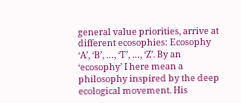general value priorities, arrive at different ecosophies: Ecosophy ‘A’, ‘B’, …, ‘T’, …, ‘Z’. By an ‘ecosophy’ I here mean a philosophy inspired by the deep ecological movement. His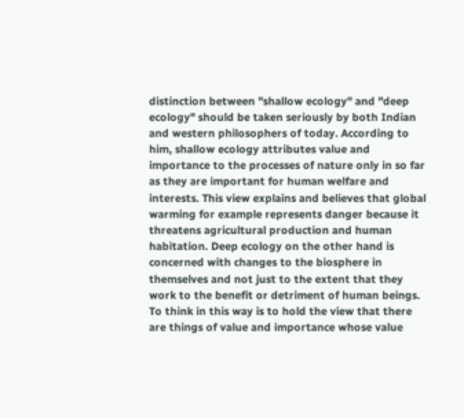distinction between "shallow ecology" and "deep ecology" should be taken seriously by both Indian and western philosophers of today. According to him, shallow ecology attributes value and importance to the processes of nature only in so far as they are important for human welfare and interests. This view explains and believes that global warming for example represents danger because it threatens agricultural production and human habitation. Deep ecology on the other hand is concerned with changes to the biosphere in themselves and not just to the extent that they work to the benefit or detriment of human beings. To think in this way is to hold the view that there are things of value and importance whose value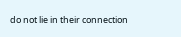do not lie in their connection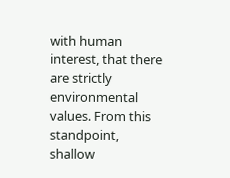with human interest, that there are strictly environmental values. From this standpoint, shallow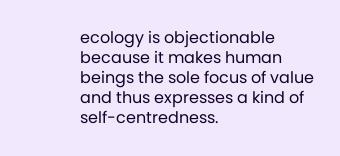ecology is objectionable because it makes human beings the sole focus of value and thus expresses a kind of self-centredness.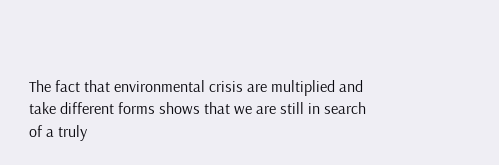The fact that environmental crisis are multiplied and take different forms shows that we are still in search of a truly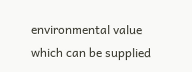environmental value which can be supplied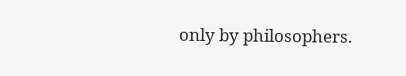only by philosophers.